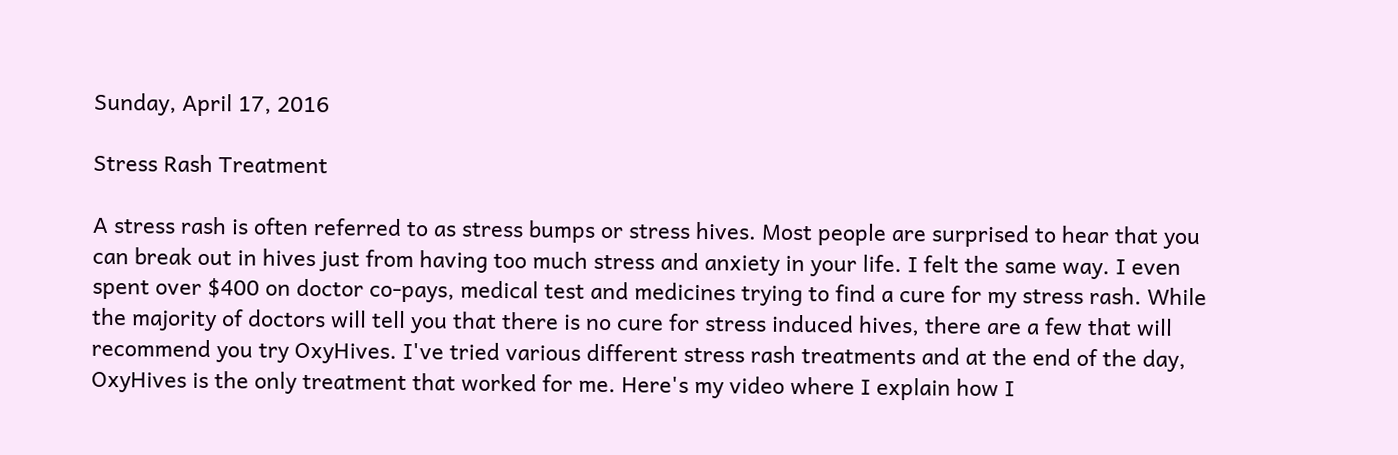Sunday, April 17, 2016

Stress Rash Treatment

A stress rash is often referred to as stress bumps or stress hives. Most people are surprised to hear that you can break out in hives just from having too much stress and anxiety in your life. I felt the same way. I even spent over $400 on doctor co-pays, medical test and medicines trying to find a cure for my stress rash. While the majority of doctors will tell you that there is no cure for stress induced hives, there are a few that will recommend you try OxyHives. I've tried various different stress rash treatments and at the end of the day, OxyHives is the only treatment that worked for me. Here's my video where I explain how I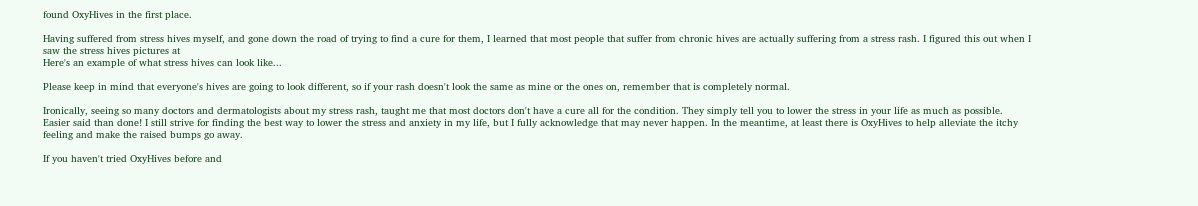found OxyHives in the first place.

Having suffered from stress hives myself, and gone down the road of trying to find a cure for them, I learned that most people that suffer from chronic hives are actually suffering from a stress rash. I figured this out when I saw the stress hives pictures at
Here's an example of what stress hives can look like...

Please keep in mind that everyone's hives are going to look different, so if your rash doesn't look the same as mine or the ones on, remember that is completely normal.

Ironically, seeing so many doctors and dermatologists about my stress rash, taught me that most doctors don't have a cure all for the condition. They simply tell you to lower the stress in your life as much as possible. Easier said than done! I still strive for finding the best way to lower the stress and anxiety in my life, but I fully acknowledge that may never happen. In the meantime, at least there is OxyHives to help alleviate the itchy feeling and make the raised bumps go away.

If you haven't tried OxyHives before and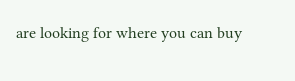are looking for where you can buy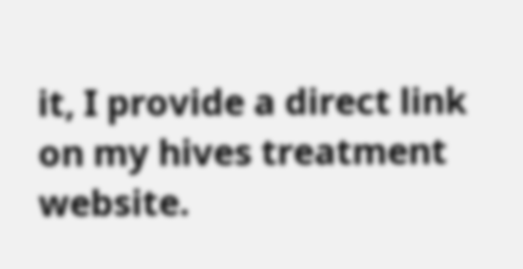it, I provide a direct link on my hives treatment website.